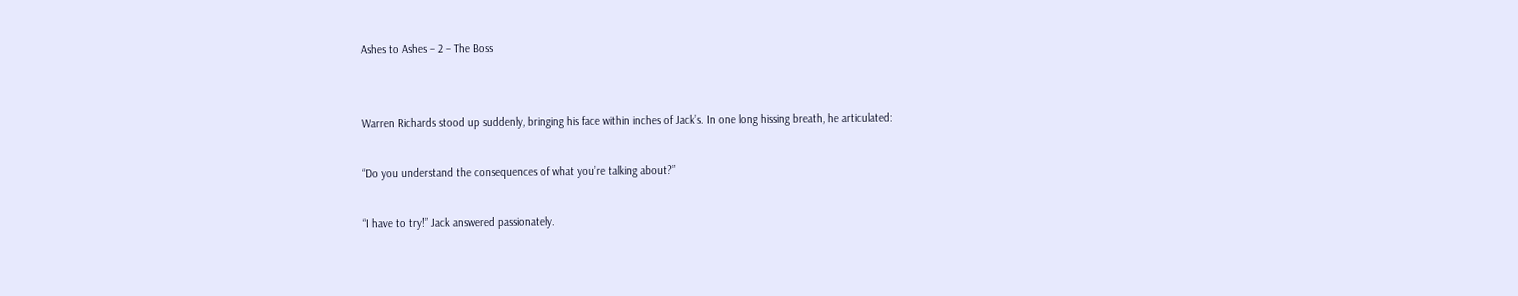Ashes to Ashes – 2 – The Boss


Warren Richards stood up suddenly, bringing his face within inches of Jack’s. In one long hissing breath, he articulated:

“Do you understand the consequences of what you’re talking about?”

“I have to try!” Jack answered passionately.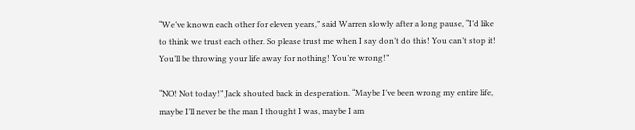“We’ve known each other for eleven years,” said Warren slowly after a long pause, “I’d like to think we trust each other. So please trust me when I say don’t do this! You can’t stop it! You’ll be throwing your life away for nothing! You’re wrong!”

“NO! Not today!” Jack shouted back in desperation. “Maybe I’ve been wrong my entire life, maybe I’ll never be the man I thought I was, maybe I am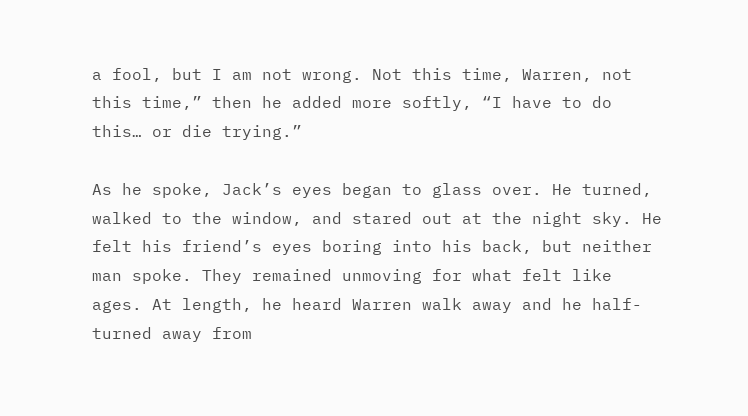a fool, but I am not wrong. Not this time, Warren, not this time,” then he added more softly, “I have to do this… or die trying.”

As he spoke, Jack’s eyes began to glass over. He turned, walked to the window, and stared out at the night sky. He felt his friend’s eyes boring into his back, but neither man spoke. They remained unmoving for what felt like ages. At length, he heard Warren walk away and he half-turned away from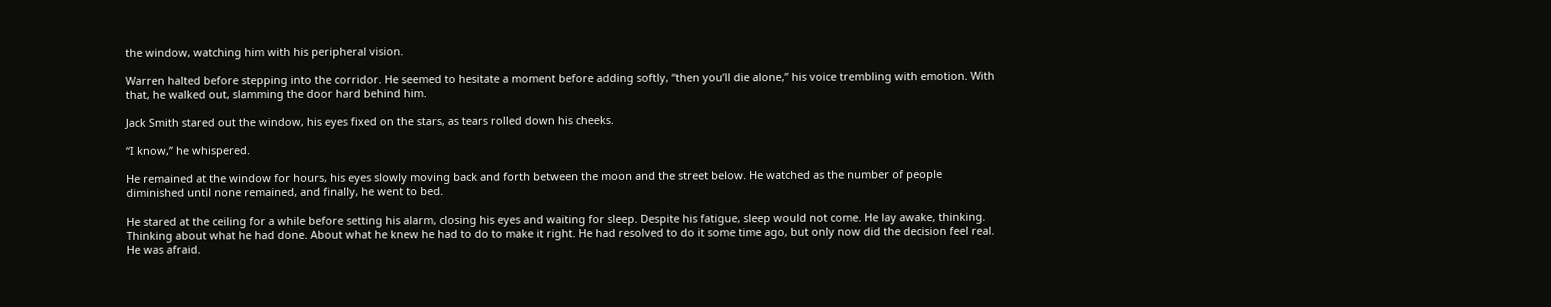the window, watching him with his peripheral vision.

Warren halted before stepping into the corridor. He seemed to hesitate a moment before adding softly, “then you’ll die alone,” his voice trembling with emotion. With that, he walked out, slamming the door hard behind him.

Jack Smith stared out the window, his eyes fixed on the stars, as tears rolled down his cheeks.

“I know,” he whispered.

He remained at the window for hours, his eyes slowly moving back and forth between the moon and the street below. He watched as the number of people diminished until none remained, and finally, he went to bed.

He stared at the ceiling for a while before setting his alarm, closing his eyes and waiting for sleep. Despite his fatigue, sleep would not come. He lay awake, thinking. Thinking about what he had done. About what he knew he had to do to make it right. He had resolved to do it some time ago, but only now did the decision feel real. He was afraid.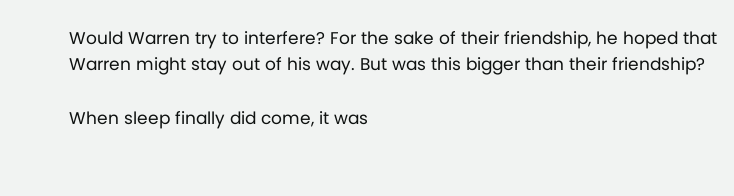Would Warren try to interfere? For the sake of their friendship, he hoped that Warren might stay out of his way. But was this bigger than their friendship?

When sleep finally did come, it was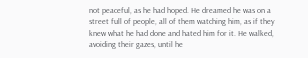not peaceful, as he had hoped. He dreamed he was on a street full of people, all of them watching him, as if they knew what he had done and hated him for it. He walked, avoiding their gazes, until he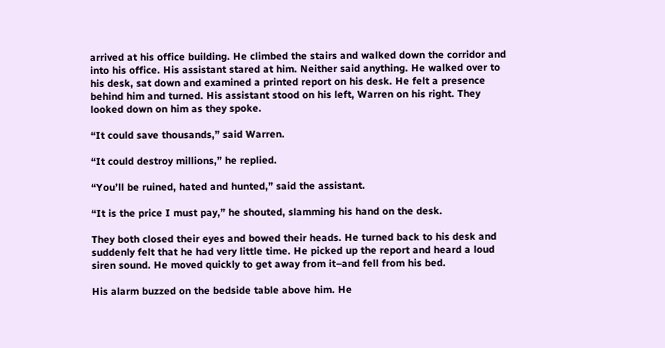arrived at his office building. He climbed the stairs and walked down the corridor and into his office. His assistant stared at him. Neither said anything. He walked over to his desk, sat down and examined a printed report on his desk. He felt a presence behind him and turned. His assistant stood on his left, Warren on his right. They looked down on him as they spoke.

“It could save thousands,” said Warren.

“It could destroy millions,” he replied.

“You’ll be ruined, hated and hunted,” said the assistant.

“It is the price I must pay,” he shouted, slamming his hand on the desk.

They both closed their eyes and bowed their heads. He turned back to his desk and suddenly felt that he had very little time. He picked up the report and heard a loud siren sound. He moved quickly to get away from it–and fell from his bed.

His alarm buzzed on the bedside table above him. He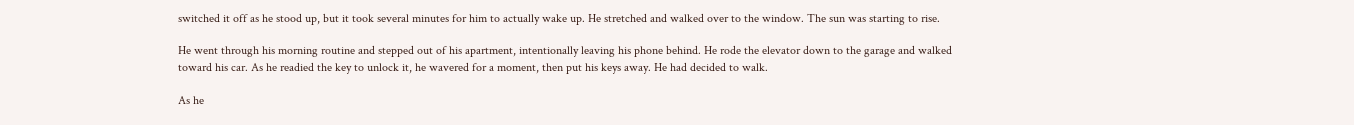switched it off as he stood up, but it took several minutes for him to actually wake up. He stretched and walked over to the window. The sun was starting to rise.

He went through his morning routine and stepped out of his apartment, intentionally leaving his phone behind. He rode the elevator down to the garage and walked toward his car. As he readied the key to unlock it, he wavered for a moment, then put his keys away. He had decided to walk.

As he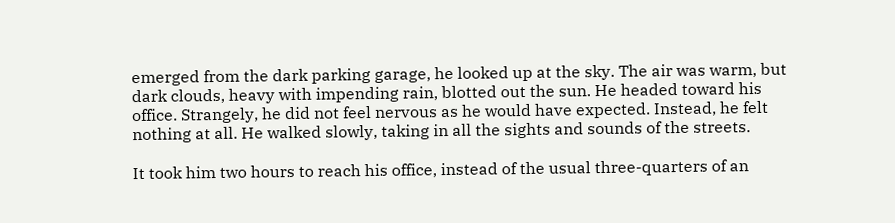emerged from the dark parking garage, he looked up at the sky. The air was warm, but dark clouds, heavy with impending rain, blotted out the sun. He headed toward his office. Strangely, he did not feel nervous as he would have expected. Instead, he felt nothing at all. He walked slowly, taking in all the sights and sounds of the streets.

It took him two hours to reach his office, instead of the usual three-quarters of an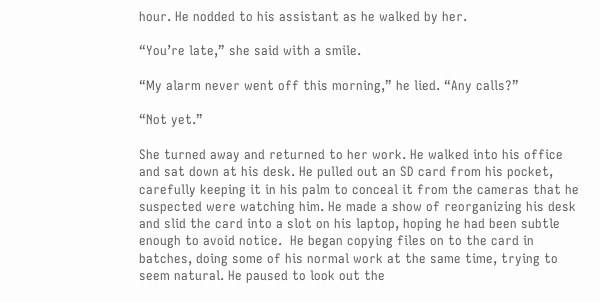hour. He nodded to his assistant as he walked by her.

“You’re late,” she said with a smile.

“My alarm never went off this morning,” he lied. “Any calls?”

“Not yet.”

She turned away and returned to her work. He walked into his office and sat down at his desk. He pulled out an SD card from his pocket, carefully keeping it in his palm to conceal it from the cameras that he suspected were watching him. He made a show of reorganizing his desk and slid the card into a slot on his laptop, hoping he had been subtle enough to avoid notice.  He began copying files on to the card in batches, doing some of his normal work at the same time, trying to seem natural. He paused to look out the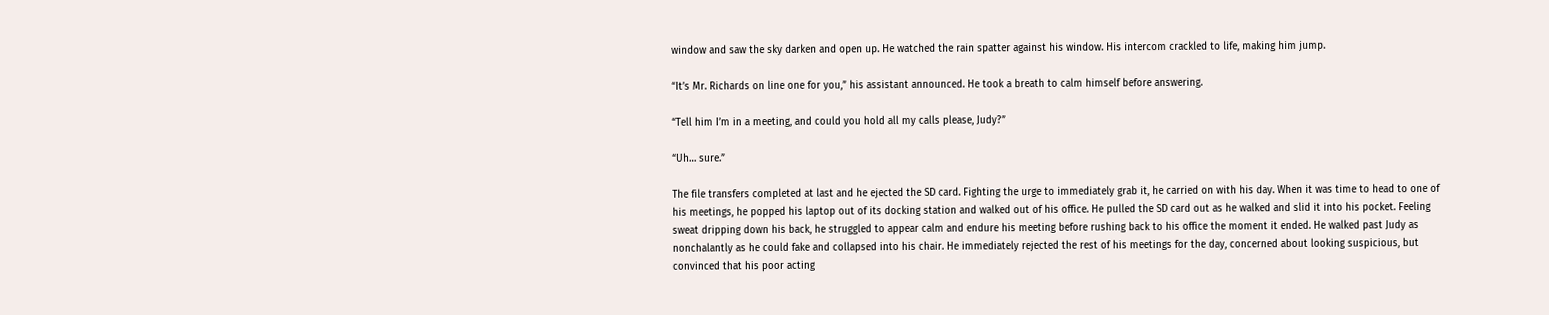window and saw the sky darken and open up. He watched the rain spatter against his window. His intercom crackled to life, making him jump.

“It’s Mr. Richards on line one for you,” his assistant announced. He took a breath to calm himself before answering.

“Tell him I’m in a meeting, and could you hold all my calls please, Judy?”

“Uh… sure.”

The file transfers completed at last and he ejected the SD card. Fighting the urge to immediately grab it, he carried on with his day. When it was time to head to one of his meetings, he popped his laptop out of its docking station and walked out of his office. He pulled the SD card out as he walked and slid it into his pocket. Feeling sweat dripping down his back, he struggled to appear calm and endure his meeting before rushing back to his office the moment it ended. He walked past Judy as nonchalantly as he could fake and collapsed into his chair. He immediately rejected the rest of his meetings for the day, concerned about looking suspicious, but convinced that his poor acting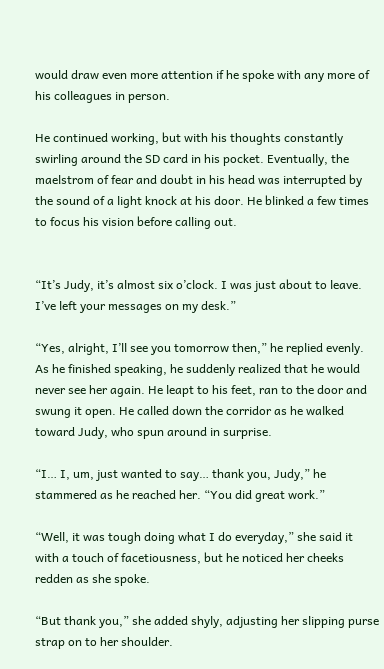would draw even more attention if he spoke with any more of his colleagues in person.

He continued working, but with his thoughts constantly swirling around the SD card in his pocket. Eventually, the maelstrom of fear and doubt in his head was interrupted by the sound of a light knock at his door. He blinked a few times to focus his vision before calling out.


“It’s Judy, it’s almost six o’clock. I was just about to leave. I’ve left your messages on my desk.”

“Yes, alright, I’ll see you tomorrow then,” he replied evenly. As he finished speaking, he suddenly realized that he would never see her again. He leapt to his feet, ran to the door and swung it open. He called down the corridor as he walked toward Judy, who spun around in surprise.

“I… I, um, just wanted to say… thank you, Judy,” he stammered as he reached her. “You did great work.”

“Well, it was tough doing what I do everyday,” she said it with a touch of facetiousness, but he noticed her cheeks redden as she spoke.

“But thank you,” she added shyly, adjusting her slipping purse strap on to her shoulder.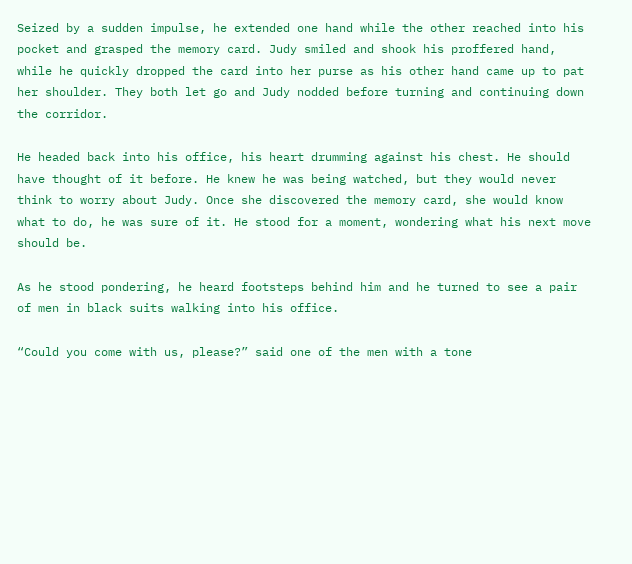Seized by a sudden impulse, he extended one hand while the other reached into his pocket and grasped the memory card. Judy smiled and shook his proffered hand, while he quickly dropped the card into her purse as his other hand came up to pat her shoulder. They both let go and Judy nodded before turning and continuing down the corridor.

He headed back into his office, his heart drumming against his chest. He should have thought of it before. He knew he was being watched, but they would never think to worry about Judy. Once she discovered the memory card, she would know what to do, he was sure of it. He stood for a moment, wondering what his next move should be.

As he stood pondering, he heard footsteps behind him and he turned to see a pair of men in black suits walking into his office.

“Could you come with us, please?” said one of the men with a tone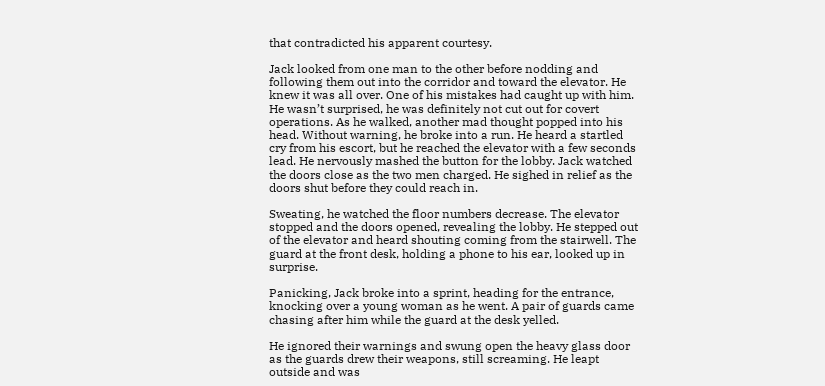that contradicted his apparent courtesy.

Jack looked from one man to the other before nodding and following them out into the corridor and toward the elevator. He knew it was all over. One of his mistakes had caught up with him. He wasn’t surprised, he was definitely not cut out for covert operations. As he walked, another mad thought popped into his head. Without warning, he broke into a run. He heard a startled cry from his escort, but he reached the elevator with a few seconds lead. He nervously mashed the button for the lobby. Jack watched the doors close as the two men charged. He sighed in relief as the doors shut before they could reach in.

Sweating, he watched the floor numbers decrease. The elevator stopped and the doors opened, revealing the lobby. He stepped out of the elevator and heard shouting coming from the stairwell. The guard at the front desk, holding a phone to his ear, looked up in surprise.

Panicking, Jack broke into a sprint, heading for the entrance, knocking over a young woman as he went. A pair of guards came chasing after him while the guard at the desk yelled.

He ignored their warnings and swung open the heavy glass door as the guards drew their weapons, still screaming. He leapt outside and was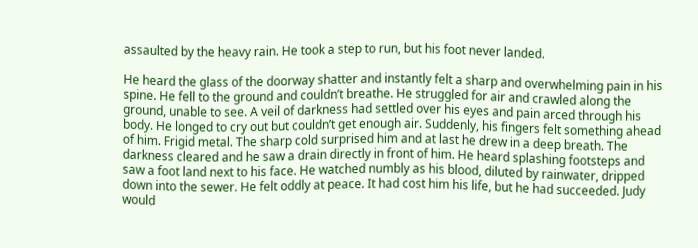assaulted by the heavy rain. He took a step to run, but his foot never landed.

He heard the glass of the doorway shatter and instantly felt a sharp and overwhelming pain in his spine. He fell to the ground and couldn’t breathe. He struggled for air and crawled along the ground, unable to see. A veil of darkness had settled over his eyes and pain arced through his body. He longed to cry out but couldn’t get enough air. Suddenly, his fingers felt something ahead of him. Frigid metal. The sharp cold surprised him and at last he drew in a deep breath. The darkness cleared and he saw a drain directly in front of him. He heard splashing footsteps and saw a foot land next to his face. He watched numbly as his blood, diluted by rainwater, dripped down into the sewer. He felt oddly at peace. It had cost him his life, but he had succeeded. Judy would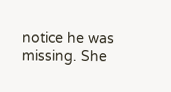notice he was missing. She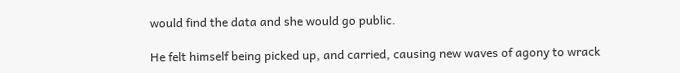would find the data and she would go public.

He felt himself being picked up, and carried, causing new waves of agony to wrack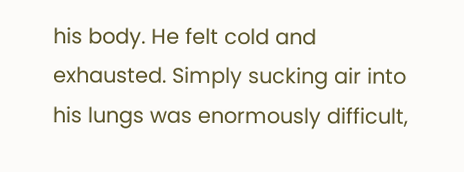his body. He felt cold and exhausted. Simply sucking air into his lungs was enormously difficult,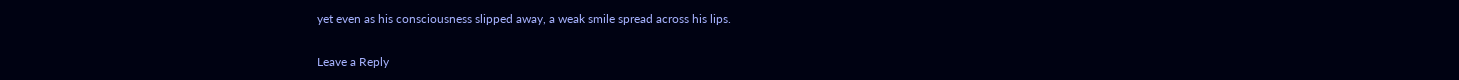yet even as his consciousness slipped away, a weak smile spread across his lips.

Leave a Reply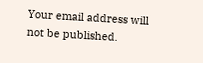Your email address will not be published.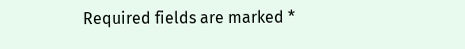Required fields are marked *